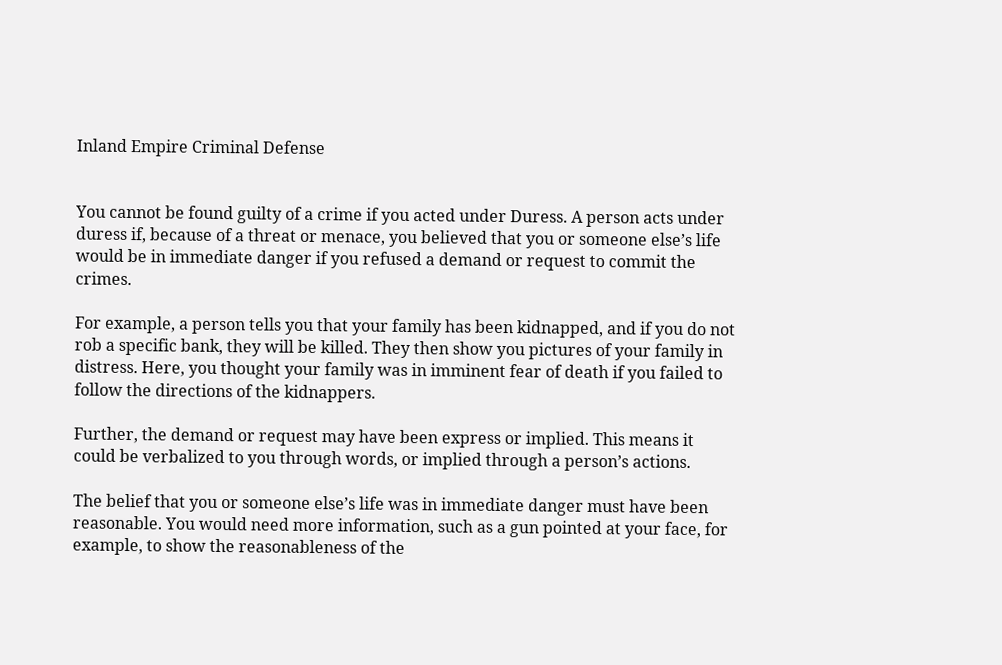Inland Empire Criminal Defense


You cannot be found guilty of a crime if you acted under Duress. A person acts under duress if, because of a threat or menace, you believed that you or someone else’s life would be in immediate danger if you refused a demand or request to commit the crimes.

For example, a person tells you that your family has been kidnapped, and if you do not rob a specific bank, they will be killed. They then show you pictures of your family in distress. Here, you thought your family was in imminent fear of death if you failed to follow the directions of the kidnappers.

Further, the demand or request may have been express or implied. This means it could be verbalized to you through words, or implied through a person’s actions.

The belief that you or someone else’s life was in immediate danger must have been reasonable. You would need more information, such as a gun pointed at your face, for example, to show the reasonableness of the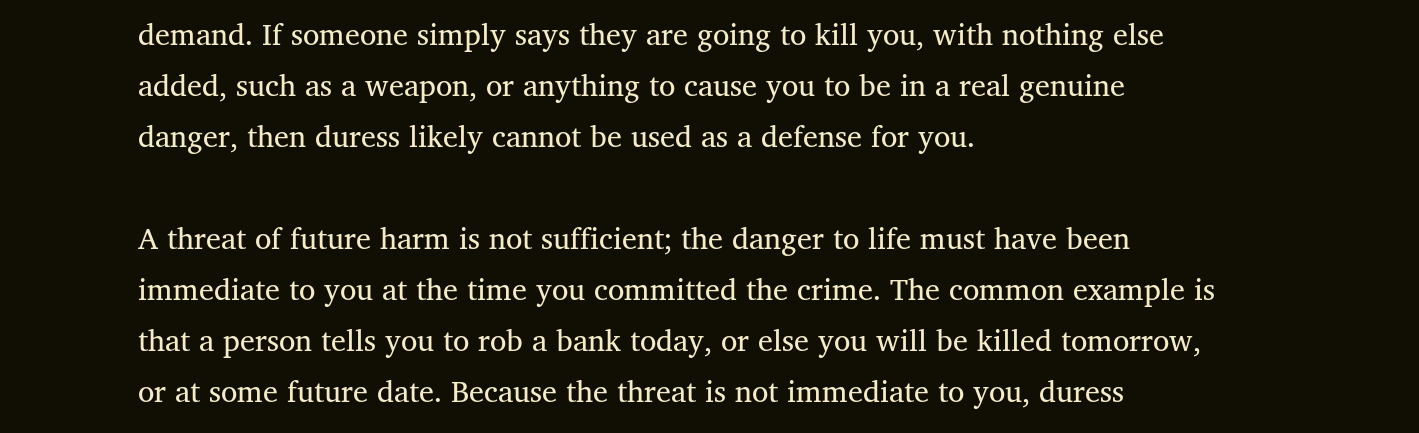demand. If someone simply says they are going to kill you, with nothing else added, such as a weapon, or anything to cause you to be in a real genuine danger, then duress likely cannot be used as a defense for you.

A threat of future harm is not sufficient; the danger to life must have been immediate to you at the time you committed the crime. The common example is that a person tells you to rob a bank today, or else you will be killed tomorrow, or at some future date. Because the threat is not immediate to you, duress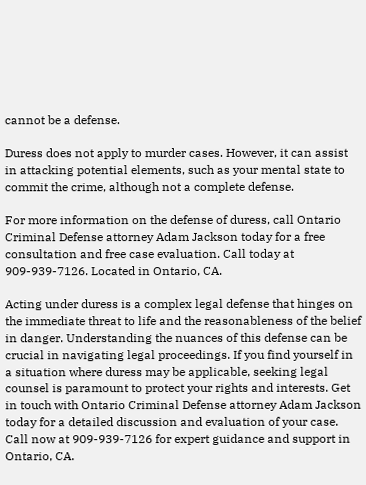cannot be a defense.

Duress does not apply to murder cases. However, it can assist in attacking potential elements, such as your mental state to commit the crime, although not a complete defense.

For more information on the defense of duress, call Ontario Criminal Defense attorney Adam Jackson today for a free consultation and free case evaluation. Call today at 909-939-7126. Located in Ontario, CA.

Acting under duress is a complex legal defense that hinges on the immediate threat to life and the reasonableness of the belief in danger. Understanding the nuances of this defense can be crucial in navigating legal proceedings. If you find yourself in a situation where duress may be applicable, seeking legal counsel is paramount to protect your rights and interests. Get in touch with Ontario Criminal Defense attorney Adam Jackson today for a detailed discussion and evaluation of your case. Call now at 909-939-7126 for expert guidance and support in Ontario, CA.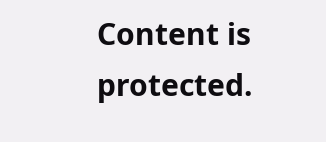Content is protected.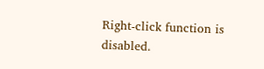Right-click function is disabled.